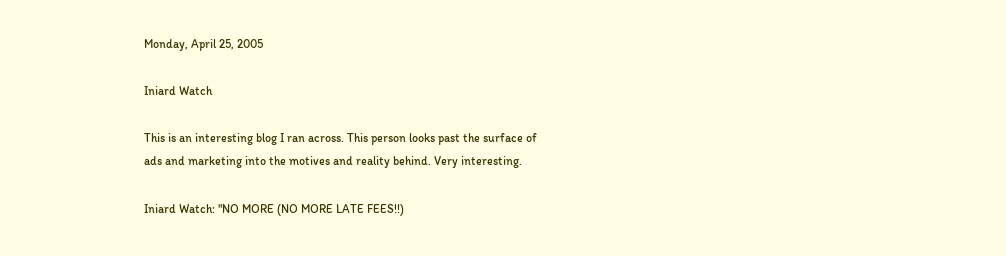Monday, April 25, 2005

Iniard Watch

This is an interesting blog I ran across. This person looks past the surface of ads and marketing into the motives and reality behind. Very interesting.

Iniard Watch: "NO MORE (NO MORE LATE FEES!!)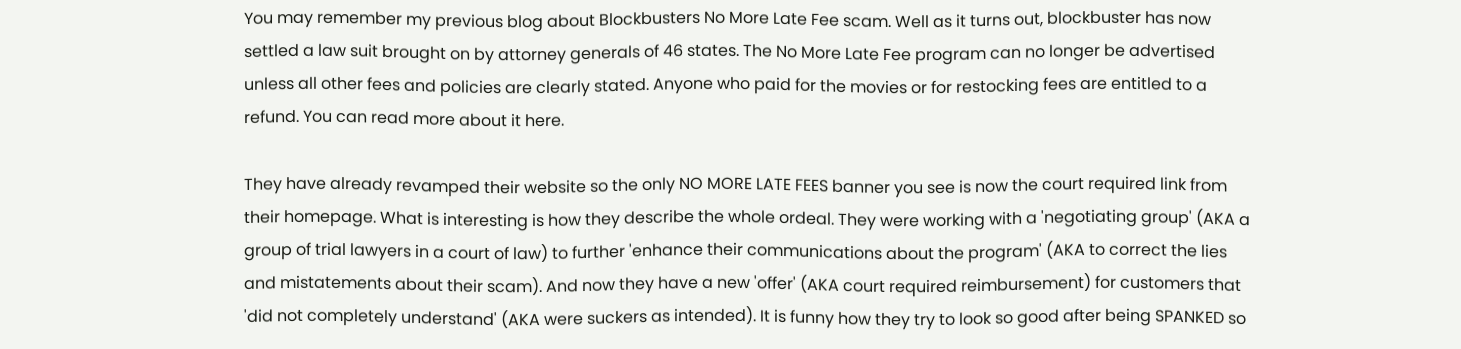You may remember my previous blog about Blockbusters No More Late Fee scam. Well as it turns out, blockbuster has now settled a law suit brought on by attorney generals of 46 states. The No More Late Fee program can no longer be advertised unless all other fees and policies are clearly stated. Anyone who paid for the movies or for restocking fees are entitled to a refund. You can read more about it here.

They have already revamped their website so the only NO MORE LATE FEES banner you see is now the court required link from their homepage. What is interesting is how they describe the whole ordeal. They were working with a 'negotiating group' (AKA a group of trial lawyers in a court of law) to further 'enhance their communications about the program' (AKA to correct the lies and mistatements about their scam). And now they have a new 'offer' (AKA court required reimbursement) for customers that 'did not completely understand' (AKA were suckers as intended). It is funny how they try to look so good after being SPANKED so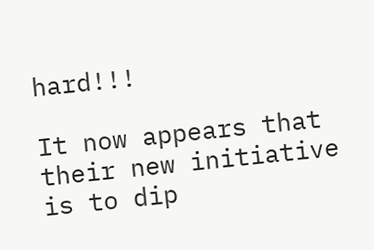hard!!!

It now appears that their new initiative is to dip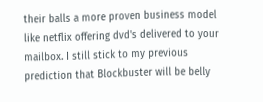their balls a more proven business model like netflix offering dvd's delivered to your mailbox. I still stick to my previous prediction that Blockbuster will be belly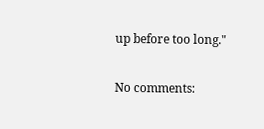up before too long."

No comments: